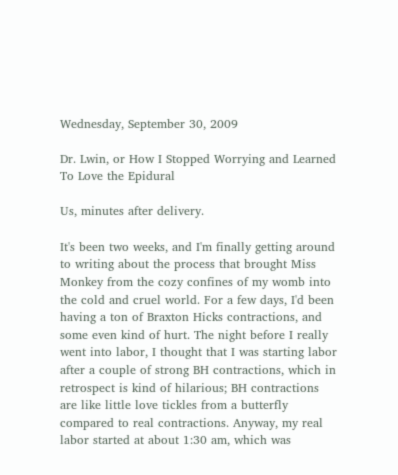Wednesday, September 30, 2009

Dr. Lwin, or How I Stopped Worrying and Learned To Love the Epidural

Us, minutes after delivery.

It's been two weeks, and I'm finally getting around to writing about the process that brought Miss Monkey from the cozy confines of my womb into the cold and cruel world. For a few days, I'd been having a ton of Braxton Hicks contractions, and some even kind of hurt. The night before I really went into labor, I thought that I was starting labor after a couple of strong BH contractions, which in retrospect is kind of hilarious; BH contractions are like little love tickles from a butterfly compared to real contractions. Anyway, my real labor started at about 1:30 am, which was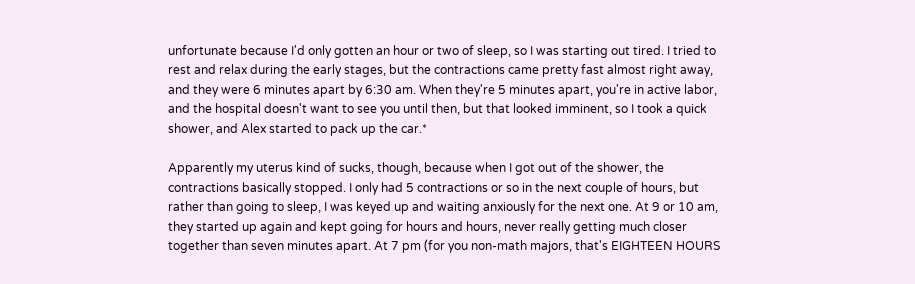unfortunate because I'd only gotten an hour or two of sleep, so I was starting out tired. I tried to rest and relax during the early stages, but the contractions came pretty fast almost right away, and they were 6 minutes apart by 6:30 am. When they're 5 minutes apart, you're in active labor, and the hospital doesn't want to see you until then, but that looked imminent, so I took a quick shower, and Alex started to pack up the car.*

Apparently my uterus kind of sucks, though, because when I got out of the shower, the contractions basically stopped. I only had 5 contractions or so in the next couple of hours, but rather than going to sleep, I was keyed up and waiting anxiously for the next one. At 9 or 10 am, they started up again and kept going for hours and hours, never really getting much closer together than seven minutes apart. At 7 pm (for you non-math majors, that's EIGHTEEN HOURS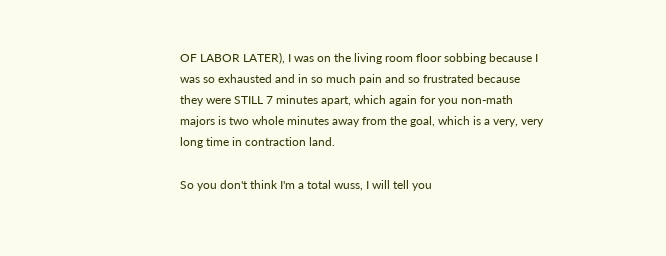OF LABOR LATER), I was on the living room floor sobbing because I was so exhausted and in so much pain and so frustrated because they were STILL 7 minutes apart, which again for you non-math majors is two whole minutes away from the goal, which is a very, very long time in contraction land.

So you don't think I'm a total wuss, I will tell you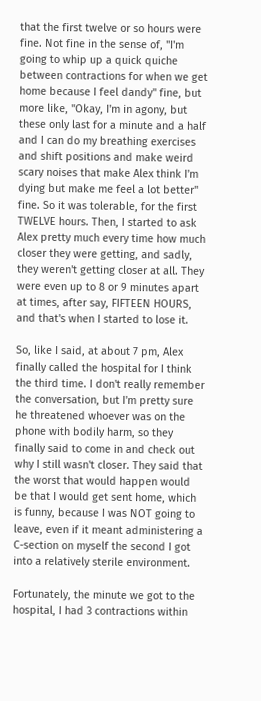that the first twelve or so hours were fine. Not fine in the sense of, "I'm going to whip up a quick quiche between contractions for when we get home because I feel dandy" fine, but more like, "Okay, I'm in agony, but these only last for a minute and a half and I can do my breathing exercises and shift positions and make weird scary noises that make Alex think I'm dying but make me feel a lot better" fine. So it was tolerable, for the first TWELVE hours. Then, I started to ask Alex pretty much every time how much closer they were getting, and sadly, they weren't getting closer at all. They were even up to 8 or 9 minutes apart at times, after say, FIFTEEN HOURS, and that's when I started to lose it.

So, like I said, at about 7 pm, Alex finally called the hospital for I think the third time. I don't really remember the conversation, but I'm pretty sure he threatened whoever was on the phone with bodily harm, so they finally said to come in and check out why I still wasn't closer. They said that the worst that would happen would be that I would get sent home, which is funny, because I was NOT going to leave, even if it meant administering a C-section on myself the second I got into a relatively sterile environment.

Fortunately, the minute we got to the hospital, I had 3 contractions within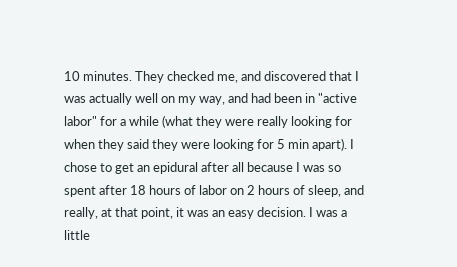10 minutes. They checked me, and discovered that I was actually well on my way, and had been in "active labor" for a while (what they were really looking for when they said they were looking for 5 min apart). I chose to get an epidural after all because I was so spent after 18 hours of labor on 2 hours of sleep, and really, at that point, it was an easy decision. I was a little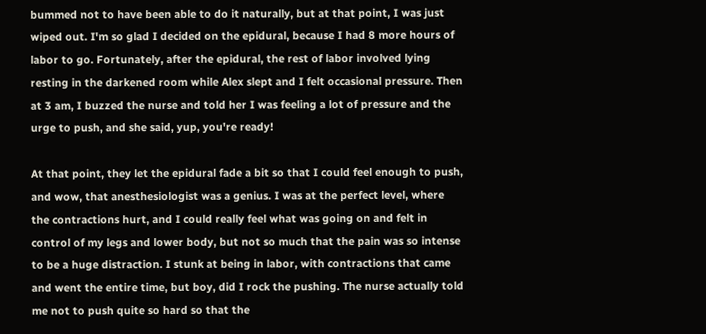bummed not to have been able to do it naturally, but at that point, I was just wiped out. I'm so glad I decided on the epidural, because I had 8 more hours of labor to go. Fortunately, after the epidural, the rest of labor involved lying resting in the darkened room while Alex slept and I felt occasional pressure. Then at 3 am, I buzzed the nurse and told her I was feeling a lot of pressure and the urge to push, and she said, yup, you're ready!

At that point, they let the epidural fade a bit so that I could feel enough to push, and wow, that anesthesiologist was a genius. I was at the perfect level, where the contractions hurt, and I could really feel what was going on and felt in control of my legs and lower body, but not so much that the pain was so intense to be a huge distraction. I stunk at being in labor, with contractions that came and went the entire time, but boy, did I rock the pushing. The nurse actually told me not to push quite so hard so that the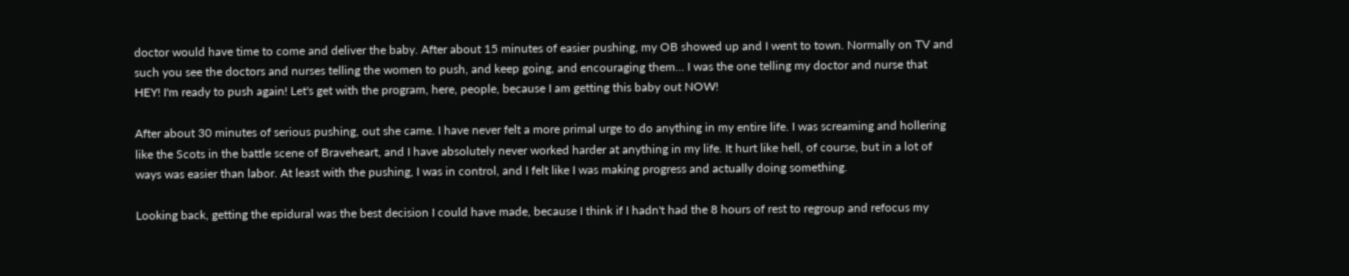doctor would have time to come and deliver the baby. After about 15 minutes of easier pushing, my OB showed up and I went to town. Normally on TV and such you see the doctors and nurses telling the women to push, and keep going, and encouraging them... I was the one telling my doctor and nurse that HEY! I'm ready to push again! Let's get with the program, here, people, because I am getting this baby out NOW!

After about 30 minutes of serious pushing, out she came. I have never felt a more primal urge to do anything in my entire life. I was screaming and hollering like the Scots in the battle scene of Braveheart, and I have absolutely never worked harder at anything in my life. It hurt like hell, of course, but in a lot of ways was easier than labor. At least with the pushing, I was in control, and I felt like I was making progress and actually doing something.

Looking back, getting the epidural was the best decision I could have made, because I think if I hadn't had the 8 hours of rest to regroup and refocus my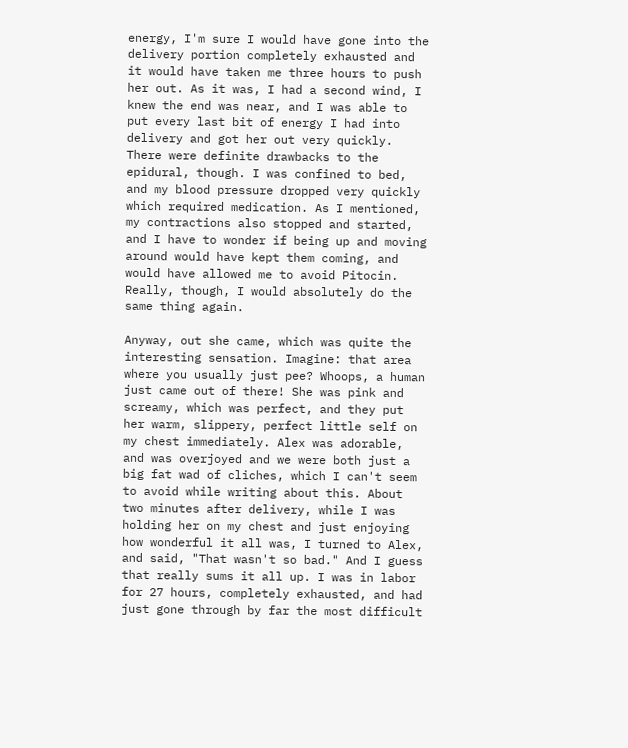energy, I'm sure I would have gone into the delivery portion completely exhausted and it would have taken me three hours to push her out. As it was, I had a second wind, I knew the end was near, and I was able to put every last bit of energy I had into delivery and got her out very quickly. There were definite drawbacks to the epidural, though. I was confined to bed, and my blood pressure dropped very quickly which required medication. As I mentioned, my contractions also stopped and started, and I have to wonder if being up and moving around would have kept them coming, and would have allowed me to avoid Pitocin. Really, though, I would absolutely do the same thing again.

Anyway, out she came, which was quite the interesting sensation. Imagine: that area where you usually just pee? Whoops, a human just came out of there! She was pink and screamy, which was perfect, and they put her warm, slippery, perfect little self on my chest immediately. Alex was adorable, and was overjoyed and we were both just a big fat wad of cliches, which I can't seem to avoid while writing about this. About two minutes after delivery, while I was holding her on my chest and just enjoying how wonderful it all was, I turned to Alex, and said, "That wasn't so bad." And I guess that really sums it all up. I was in labor for 27 hours, completely exhausted, and had just gone through by far the most difficult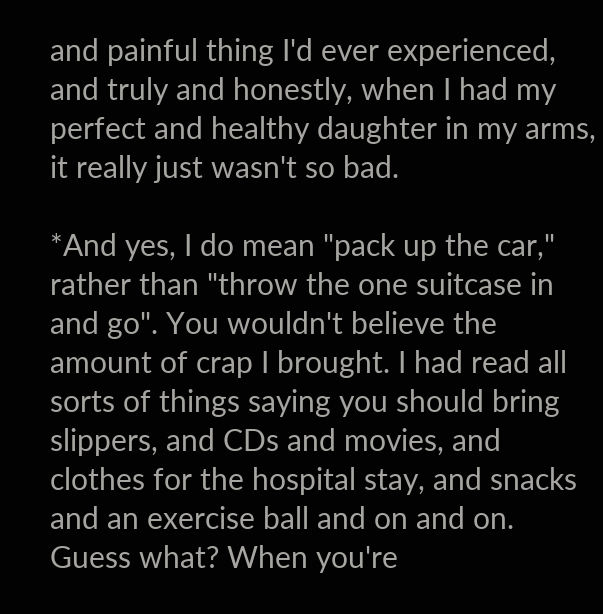and painful thing I'd ever experienced, and truly and honestly, when I had my perfect and healthy daughter in my arms, it really just wasn't so bad.

*And yes, I do mean "pack up the car," rather than "throw the one suitcase in and go". You wouldn't believe the amount of crap I brought. I had read all sorts of things saying you should bring slippers, and CDs and movies, and clothes for the hospital stay, and snacks and an exercise ball and on and on. Guess what? When you're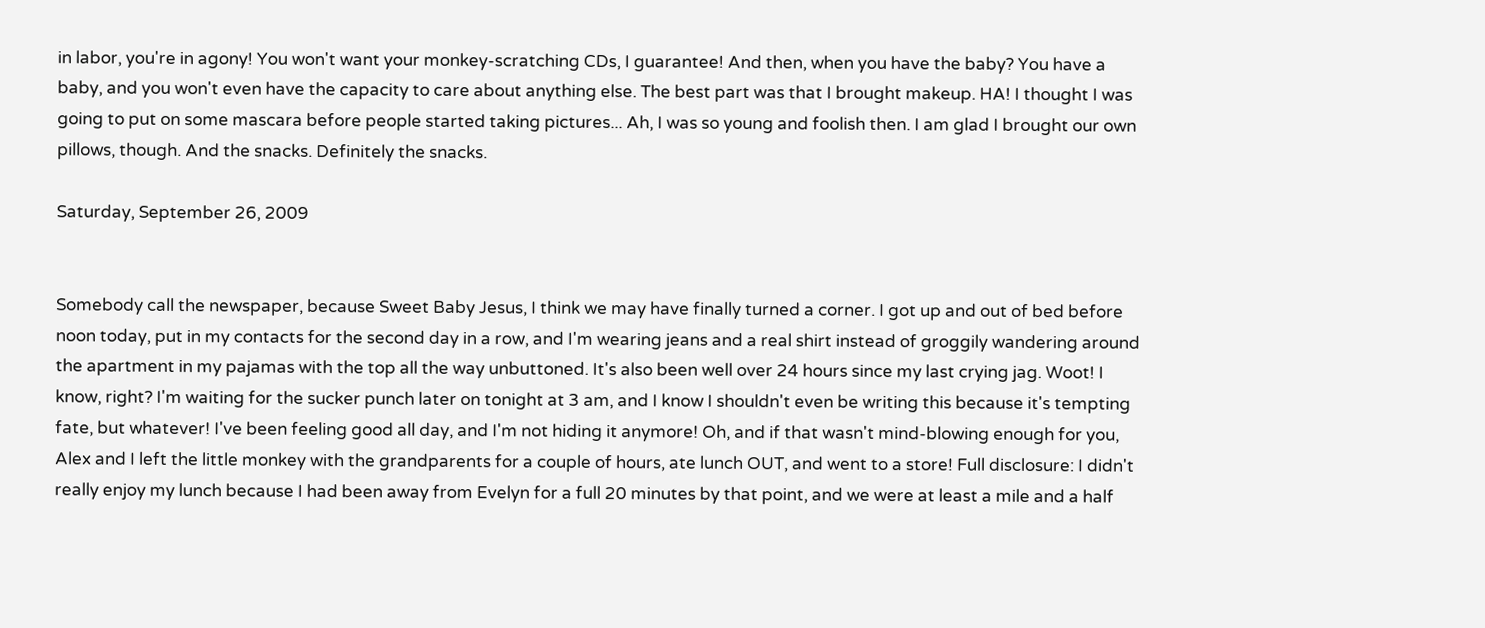in labor, you're in agony! You won't want your monkey-scratching CDs, I guarantee! And then, when you have the baby? You have a baby, and you won't even have the capacity to care about anything else. The best part was that I brought makeup. HA! I thought I was going to put on some mascara before people started taking pictures... Ah, I was so young and foolish then. I am glad I brought our own pillows, though. And the snacks. Definitely the snacks.

Saturday, September 26, 2009


Somebody call the newspaper, because Sweet Baby Jesus, I think we may have finally turned a corner. I got up and out of bed before noon today, put in my contacts for the second day in a row, and I'm wearing jeans and a real shirt instead of groggily wandering around the apartment in my pajamas with the top all the way unbuttoned. It's also been well over 24 hours since my last crying jag. Woot! I know, right? I'm waiting for the sucker punch later on tonight at 3 am, and I know I shouldn't even be writing this because it's tempting fate, but whatever! I've been feeling good all day, and I'm not hiding it anymore! Oh, and if that wasn't mind-blowing enough for you, Alex and I left the little monkey with the grandparents for a couple of hours, ate lunch OUT, and went to a store! Full disclosure: I didn't really enjoy my lunch because I had been away from Evelyn for a full 20 minutes by that point, and we were at least a mile and a half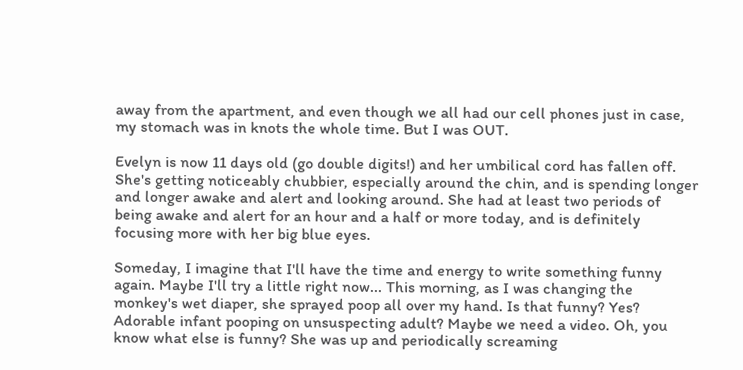away from the apartment, and even though we all had our cell phones just in case, my stomach was in knots the whole time. But I was OUT.

Evelyn is now 11 days old (go double digits!) and her umbilical cord has fallen off. She's getting noticeably chubbier, especially around the chin, and is spending longer and longer awake and alert and looking around. She had at least two periods of being awake and alert for an hour and a half or more today, and is definitely focusing more with her big blue eyes.

Someday, I imagine that I'll have the time and energy to write something funny again. Maybe I'll try a little right now... This morning, as I was changing the monkey's wet diaper, she sprayed poop all over my hand. Is that funny? Yes? Adorable infant pooping on unsuspecting adult? Maybe we need a video. Oh, you know what else is funny? She was up and periodically screaming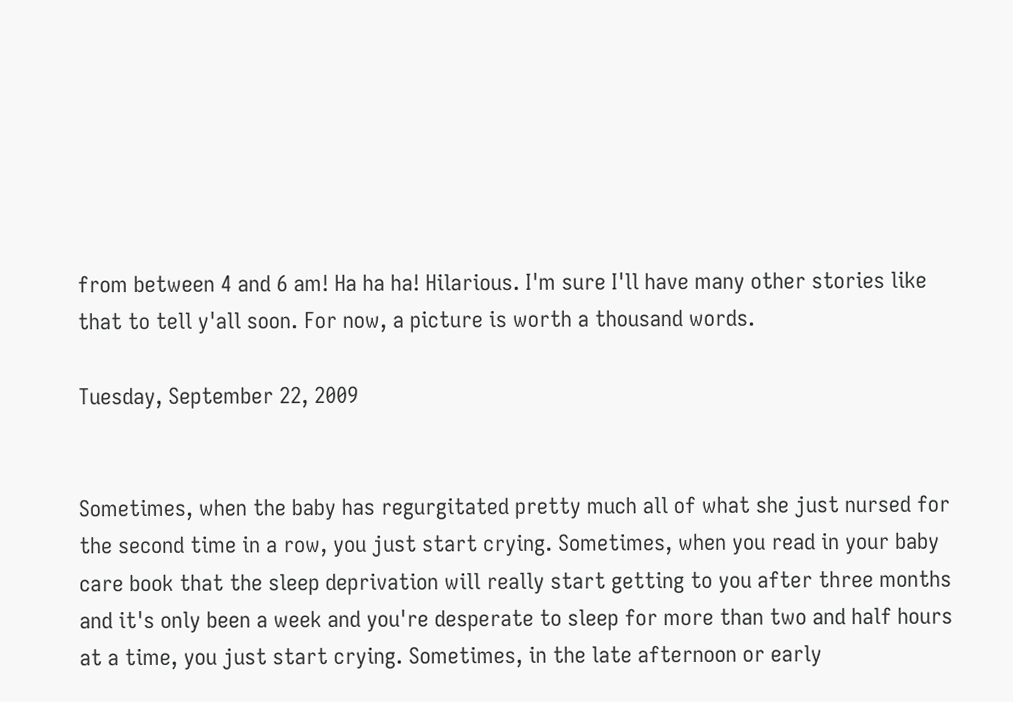from between 4 and 6 am! Ha ha ha! Hilarious. I'm sure I'll have many other stories like that to tell y'all soon. For now, a picture is worth a thousand words.

Tuesday, September 22, 2009


Sometimes, when the baby has regurgitated pretty much all of what she just nursed for the second time in a row, you just start crying. Sometimes, when you read in your baby care book that the sleep deprivation will really start getting to you after three months and it's only been a week and you're desperate to sleep for more than two and half hours at a time, you just start crying. Sometimes, in the late afternoon or early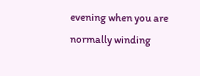evening when you are normally winding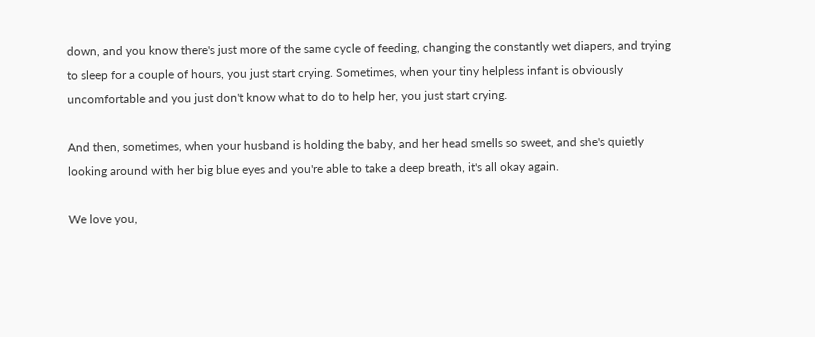down, and you know there's just more of the same cycle of feeding, changing the constantly wet diapers, and trying to sleep for a couple of hours, you just start crying. Sometimes, when your tiny helpless infant is obviously uncomfortable and you just don't know what to do to help her, you just start crying.

And then, sometimes, when your husband is holding the baby, and her head smells so sweet, and she's quietly looking around with her big blue eyes and you're able to take a deep breath, it's all okay again.

We love you,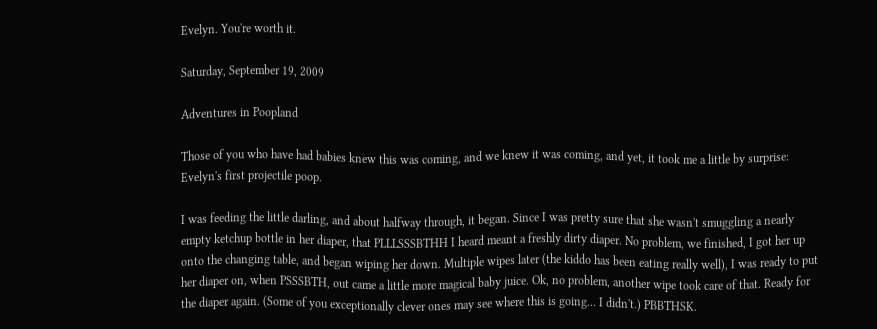Evelyn. You're worth it.

Saturday, September 19, 2009

Adventures in Poopland

Those of you who have had babies knew this was coming, and we knew it was coming, and yet, it took me a little by surprise: Evelyn's first projectile poop.

I was feeding the little darling, and about halfway through, it began. Since I was pretty sure that she wasn't smuggling a nearly empty ketchup bottle in her diaper, that PLLLSSSBTHH I heard meant a freshly dirty diaper. No problem, we finished, I got her up onto the changing table, and began wiping her down. Multiple wipes later (the kiddo has been eating really well), I was ready to put her diaper on, when PSSSBTH, out came a little more magical baby juice. Ok, no problem, another wipe took care of that. Ready for the diaper again. (Some of you exceptionally clever ones may see where this is going... I didn't.) PBBTHSK.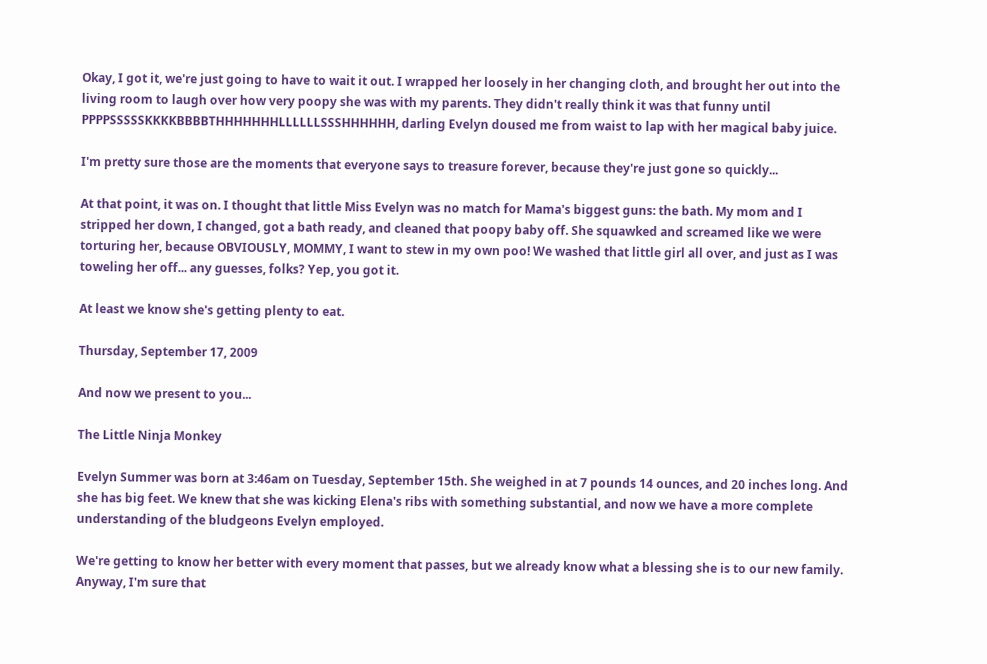Okay, I got it, we're just going to have to wait it out. I wrapped her loosely in her changing cloth, and brought her out into the living room to laugh over how very poopy she was with my parents. They didn't really think it was that funny until PPPPSSSSSKKKKBBBBTHHHHHHHLLLLLLSSSHHHHHH, darling Evelyn doused me from waist to lap with her magical baby juice.

I'm pretty sure those are the moments that everyone says to treasure forever, because they're just gone so quickly...

At that point, it was on. I thought that little Miss Evelyn was no match for Mama's biggest guns: the bath. My mom and I stripped her down, I changed, got a bath ready, and cleaned that poopy baby off. She squawked and screamed like we were torturing her, because OBVIOUSLY, MOMMY, I want to stew in my own poo! We washed that little girl all over, and just as I was toweling her off... any guesses, folks? Yep, you got it.

At least we know she's getting plenty to eat.

Thursday, September 17, 2009

And now we present to you...

The Little Ninja Monkey

Evelyn Summer was born at 3:46am on Tuesday, September 15th. She weighed in at 7 pounds 14 ounces, and 20 inches long. And she has big feet. We knew that she was kicking Elena's ribs with something substantial, and now we have a more complete understanding of the bludgeons Evelyn employed.

We're getting to know her better with every moment that passes, but we already know what a blessing she is to our new family. Anyway, I'm sure that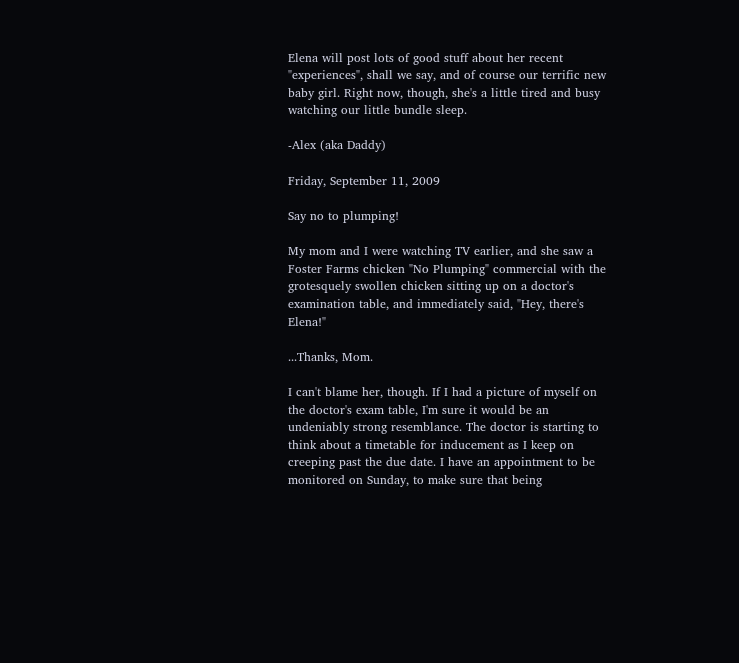Elena will post lots of good stuff about her recent "experiences", shall we say, and of course our terrific new baby girl. Right now, though, she's a little tired and busy watching our little bundle sleep.

-Alex (aka Daddy)

Friday, September 11, 2009

Say no to plumping!

My mom and I were watching TV earlier, and she saw a Foster Farms chicken "No Plumping" commercial with the grotesquely swollen chicken sitting up on a doctor's examination table, and immediately said, "Hey, there's Elena!"

...Thanks, Mom.

I can't blame her, though. If I had a picture of myself on the doctor's exam table, I'm sure it would be an undeniably strong resemblance. The doctor is starting to think about a timetable for inducement as I keep on creeping past the due date. I have an appointment to be monitored on Sunday, to make sure that being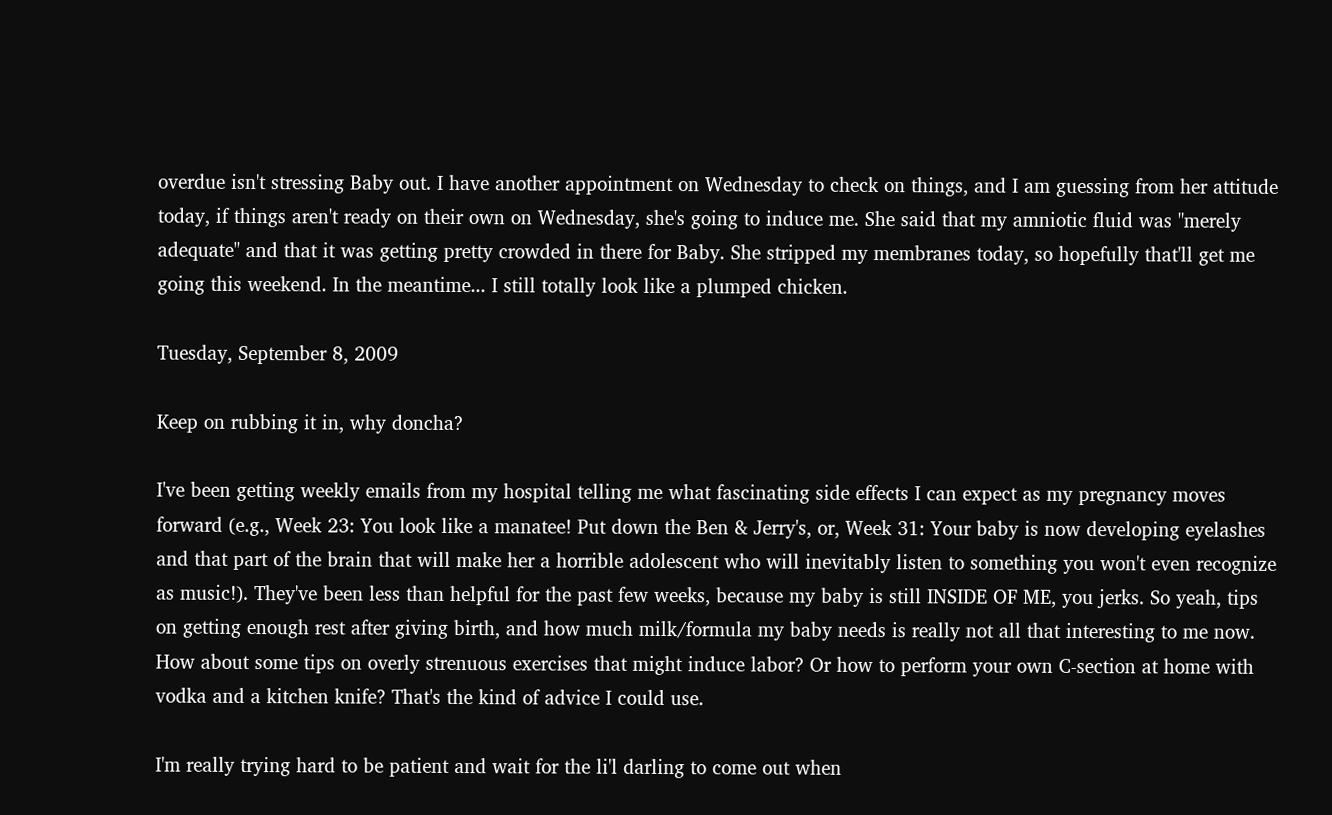overdue isn't stressing Baby out. I have another appointment on Wednesday to check on things, and I am guessing from her attitude today, if things aren't ready on their own on Wednesday, she's going to induce me. She said that my amniotic fluid was "merely adequate" and that it was getting pretty crowded in there for Baby. She stripped my membranes today, so hopefully that'll get me going this weekend. In the meantime... I still totally look like a plumped chicken.

Tuesday, September 8, 2009

Keep on rubbing it in, why doncha?

I've been getting weekly emails from my hospital telling me what fascinating side effects I can expect as my pregnancy moves forward (e.g., Week 23: You look like a manatee! Put down the Ben & Jerry's, or, Week 31: Your baby is now developing eyelashes and that part of the brain that will make her a horrible adolescent who will inevitably listen to something you won't even recognize as music!). They've been less than helpful for the past few weeks, because my baby is still INSIDE OF ME, you jerks. So yeah, tips on getting enough rest after giving birth, and how much milk/formula my baby needs is really not all that interesting to me now. How about some tips on overly strenuous exercises that might induce labor? Or how to perform your own C-section at home with vodka and a kitchen knife? That's the kind of advice I could use.

I'm really trying hard to be patient and wait for the li'l darling to come out when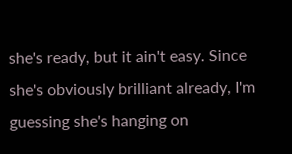she's ready, but it ain't easy. Since she's obviously brilliant already, I'm guessing she's hanging on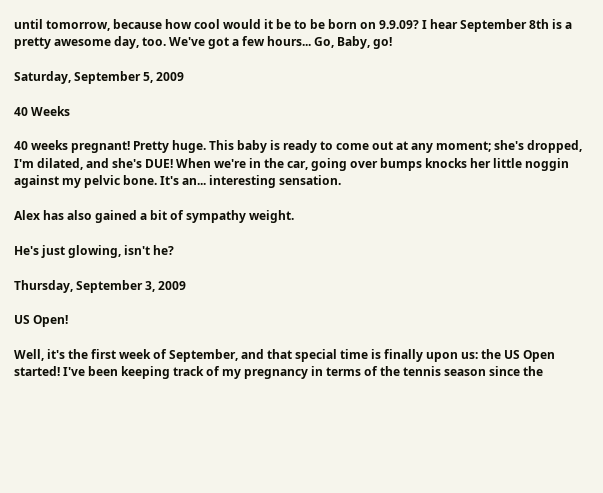until tomorrow, because how cool would it be to be born on 9.9.09? I hear September 8th is a pretty awesome day, too. We've got a few hours... Go, Baby, go!

Saturday, September 5, 2009

40 Weeks

40 weeks pregnant! Pretty huge. This baby is ready to come out at any moment; she's dropped, I'm dilated, and she's DUE! When we're in the car, going over bumps knocks her little noggin against my pelvic bone. It's an... interesting sensation.

Alex has also gained a bit of sympathy weight.

He's just glowing, isn't he?

Thursday, September 3, 2009

US Open!

Well, it's the first week of September, and that special time is finally upon us: the US Open started! I've been keeping track of my pregnancy in terms of the tennis season since the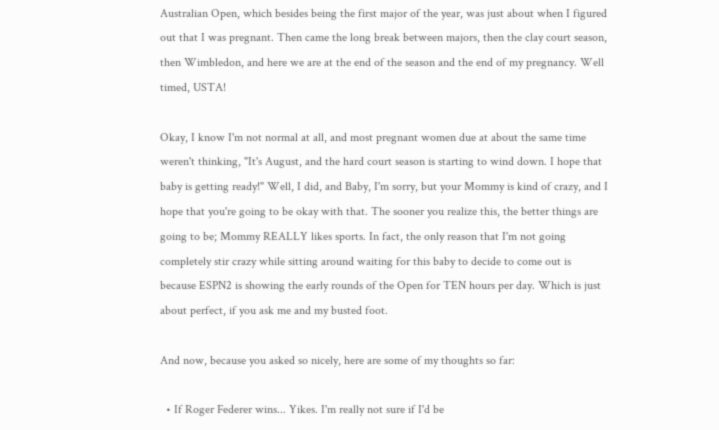Australian Open, which besides being the first major of the year, was just about when I figured out that I was pregnant. Then came the long break between majors, then the clay court season, then Wimbledon, and here we are at the end of the season and the end of my pregnancy. Well timed, USTA!

Okay, I know I'm not normal at all, and most pregnant women due at about the same time weren't thinking, "It's August, and the hard court season is starting to wind down. I hope that baby is getting ready!" Well, I did, and Baby, I'm sorry, but your Mommy is kind of crazy, and I hope that you're going to be okay with that. The sooner you realize this, the better things are going to be; Mommy REALLY likes sports. In fact, the only reason that I'm not going completely stir crazy while sitting around waiting for this baby to decide to come out is because ESPN2 is showing the early rounds of the Open for TEN hours per day. Which is just about perfect, if you ask me and my busted foot.

And now, because you asked so nicely, here are some of my thoughts so far:

  • If Roger Federer wins... Yikes. I'm really not sure if I'd be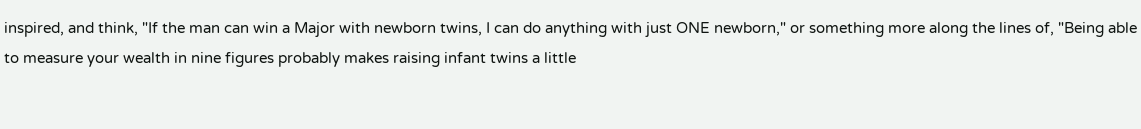inspired, and think, "If the man can win a Major with newborn twins, I can do anything with just ONE newborn," or something more along the lines of, "Being able to measure your wealth in nine figures probably makes raising infant twins a little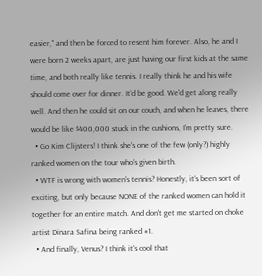easier," and then be forced to resent him forever. Also, he and I were born 2 weeks apart, are just having our first kids at the same time, and both really like tennis. I really think he and his wife should come over for dinner. It'd be good. We'd get along really well. And then he could sit on our couch, and when he leaves, there would be like $400,000 stuck in the cushions, I'm pretty sure.
  • Go Kim Clijsters! I think she's one of the few (only?) highly ranked women on the tour who's given birth.
  • WTF is wrong with women's tennis? Honestly, it's been sort of exciting, but only because NONE of the ranked women can hold it together for an entire match. And don't get me started on choke artist Dinara Safina being ranked #1.
  • And finally, Venus? I think it's cool that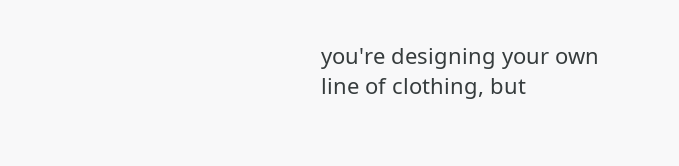you're designing your own line of clothing, but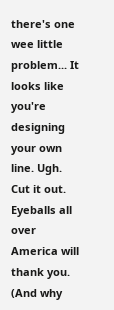there's one wee little problem... It looks like you're designing your own line. Ugh. Cut it out. Eyeballs all over America will thank you. (And why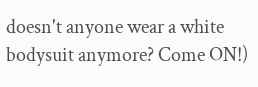doesn't anyone wear a white bodysuit anymore? Come ON!)